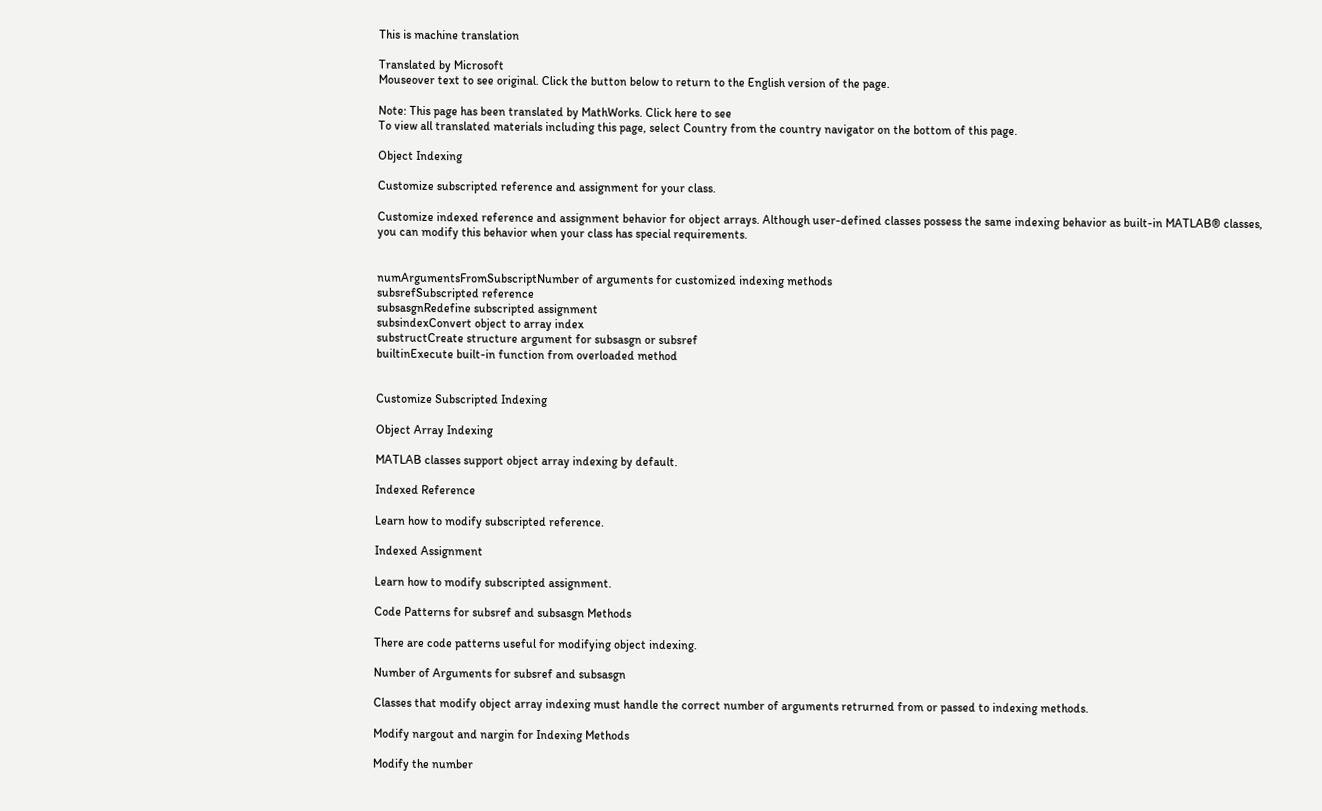This is machine translation

Translated by Microsoft
Mouseover text to see original. Click the button below to return to the English version of the page.

Note: This page has been translated by MathWorks. Click here to see
To view all translated materials including this page, select Country from the country navigator on the bottom of this page.

Object Indexing

Customize subscripted reference and assignment for your class.

Customize indexed reference and assignment behavior for object arrays. Although user-defined classes possess the same indexing behavior as built-in MATLAB® classes, you can modify this behavior when your class has special requirements.


numArgumentsFromSubscriptNumber of arguments for customized indexing methods
subsrefSubscripted reference
subsasgnRedefine subscripted assignment
subsindexConvert object to array index
substructCreate structure argument for subsasgn or subsref
builtinExecute built-in function from overloaded method


Customize Subscripted Indexing

Object Array Indexing

MATLAB classes support object array indexing by default.

Indexed Reference

Learn how to modify subscripted reference.

Indexed Assignment

Learn how to modify subscripted assignment.

Code Patterns for subsref and subsasgn Methods

There are code patterns useful for modifying object indexing.

Number of Arguments for subsref and subsasgn

Classes that modify object array indexing must handle the correct number of arguments retrurned from or passed to indexing methods.

Modify nargout and nargin for Indexing Methods

Modify the number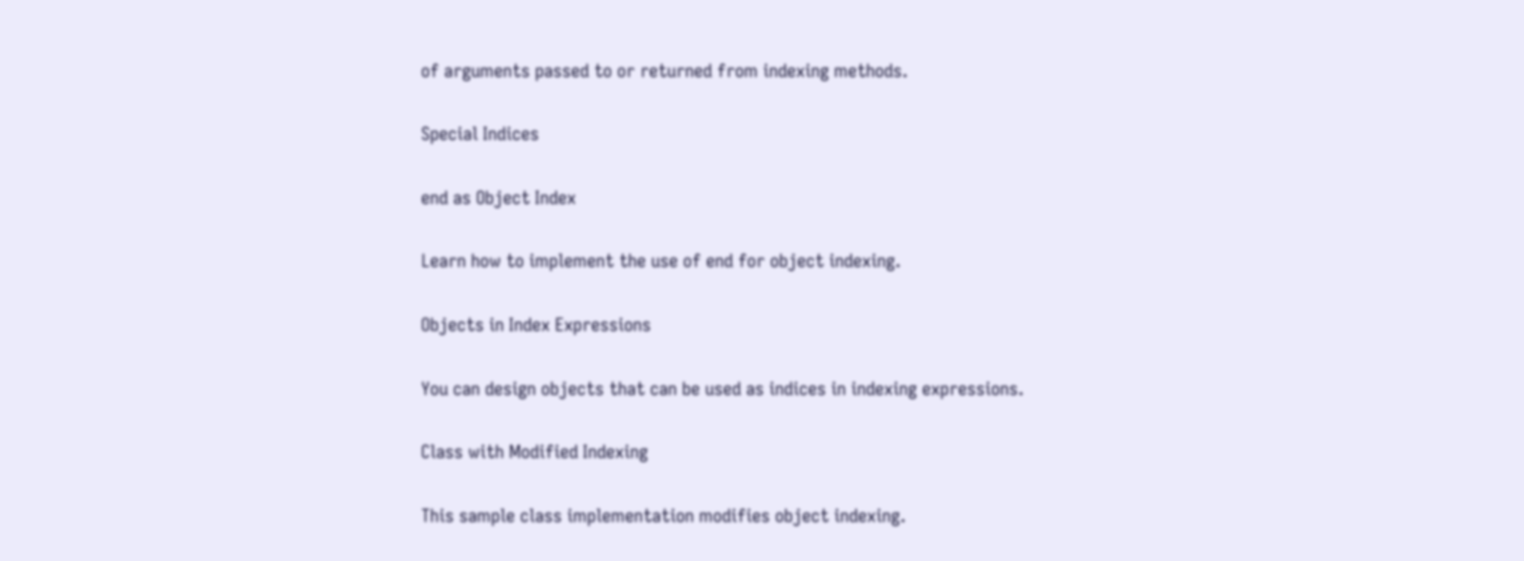of arguments passed to or returned from indexing methods.

Special Indices

end as Object Index

Learn how to implement the use of end for object indexing.

Objects in Index Expressions

You can design objects that can be used as indices in indexing expressions.

Class with Modified Indexing

This sample class implementation modifies object indexing.